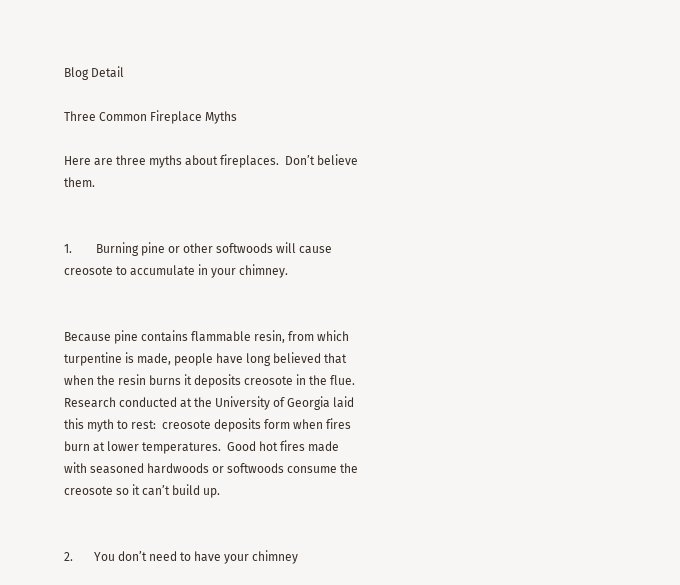Blog Detail

Three Common Fireplace Myths

Here are three myths about fireplaces.  Don’t believe them.


1.        Burning pine or other softwoods will cause creosote to accumulate in your chimney.


Because pine contains flammable resin, from which turpentine is made, people have long believed that when the resin burns it deposits creosote in the flue.  Research conducted at the University of Georgia laid this myth to rest:  creosote deposits form when fires burn at lower temperatures.  Good hot fires made with seasoned hardwoods or softwoods consume the creosote so it can’t build up.


2.       You don’t need to have your chimney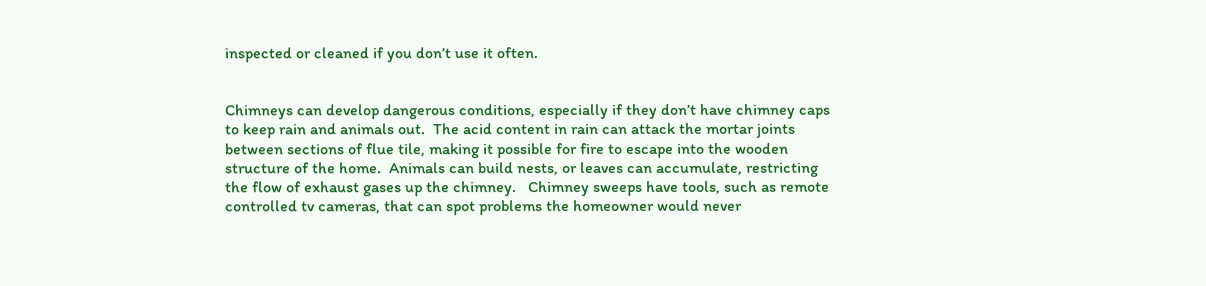inspected or cleaned if you don’t use it often.


Chimneys can develop dangerous conditions, especially if they don’t have chimney caps to keep rain and animals out.  The acid content in rain can attack the mortar joints between sections of flue tile, making it possible for fire to escape into the wooden structure of the home.  Animals can build nests, or leaves can accumulate, restricting the flow of exhaust gases up the chimney.   Chimney sweeps have tools, such as remote controlled tv cameras, that can spot problems the homeowner would never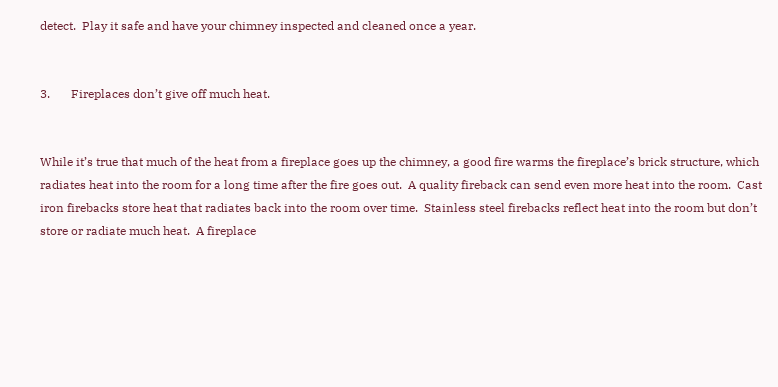detect.  Play it safe and have your chimney inspected and cleaned once a year.


3.       Fireplaces don’t give off much heat.


While it’s true that much of the heat from a fireplace goes up the chimney, a good fire warms the fireplace’s brick structure, which radiates heat into the room for a long time after the fire goes out.  A quality fireback can send even more heat into the room.  Cast iron firebacks store heat that radiates back into the room over time.  Stainless steel firebacks reflect heat into the room but don’t store or radiate much heat.  A fireplace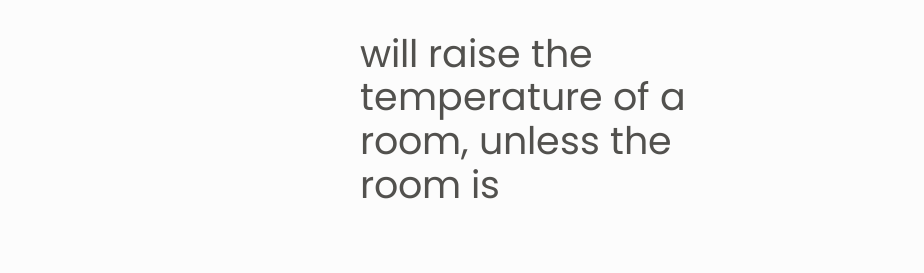will raise the temperature of a room, unless the room is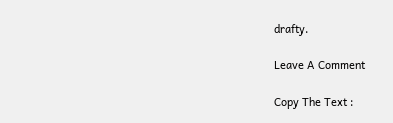drafty.

Leave A Comment

Copy The Text :